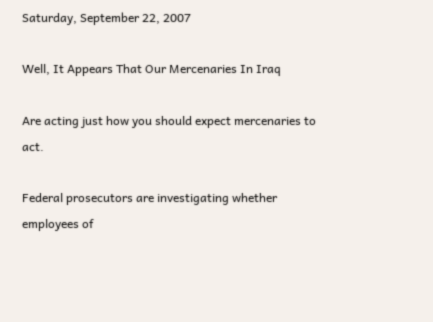Saturday, September 22, 2007

Well, It Appears That Our Mercenaries In Iraq

Are acting just how you should expect mercenaries to act.

Federal prosecutors are investigating whether employees of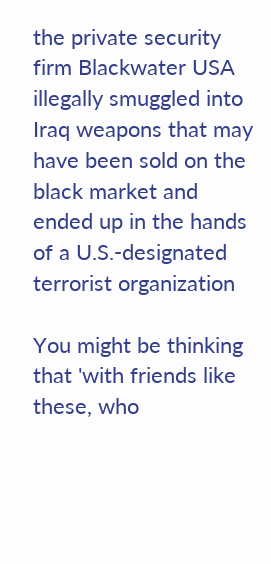the private security firm Blackwater USA illegally smuggled into Iraq weapons that may have been sold on the black market and ended up in the hands of a U.S.-designated terrorist organization

You might be thinking that 'with friends like these, who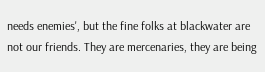needs enemies', but the fine folks at blackwater are not our friends. They are mercenaries, they are being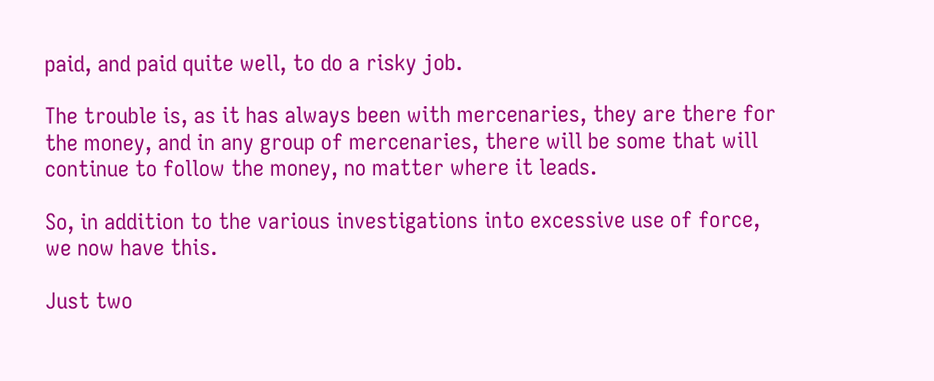paid, and paid quite well, to do a risky job.

The trouble is, as it has always been with mercenaries, they are there for the money, and in any group of mercenaries, there will be some that will continue to follow the money, no matter where it leads.

So, in addition to the various investigations into excessive use of force, we now have this.

Just two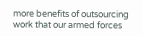more benefits of outsourcing work that our armed forces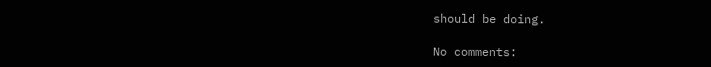should be doing.

No comments: